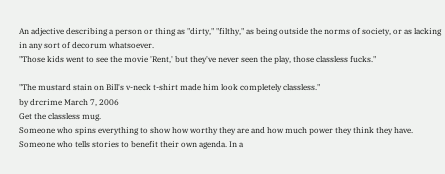An adjective describing a person or thing as "dirty," "filthy," as being outside the norms of society, or as lacking in any sort of decorum whatsoever.
"Those kids went to see the movie 'Rent,' but they've never seen the play, those classless fucks."

"The mustard stain on Bill's v-neck t-shirt made him look completely classless."
by drcrime March 7, 2006
Get the classless mug.
Someone who spins everything to show how worthy they are and how much power they think they have. Someone who tells stories to benefit their own agenda. In a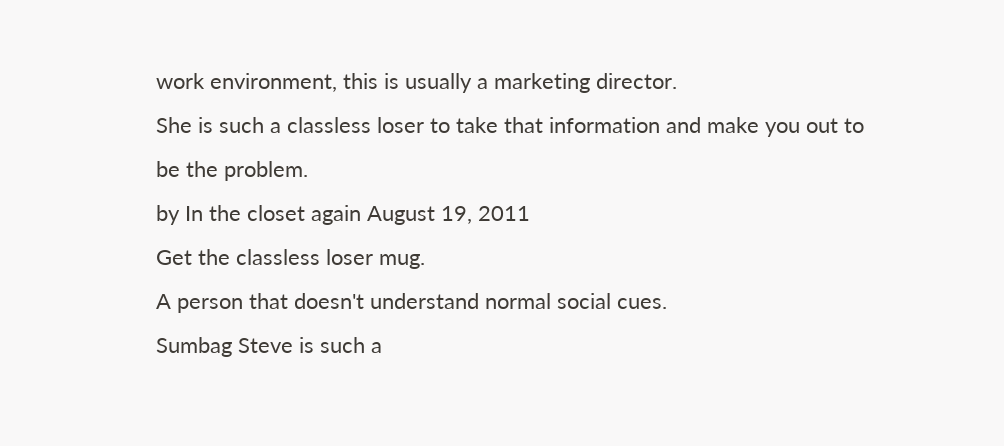work environment, this is usually a marketing director.
She is such a classless loser to take that information and make you out to be the problem.
by In the closet again August 19, 2011
Get the classless loser mug.
A person that doesn't understand normal social cues.
Sumbag Steve is such a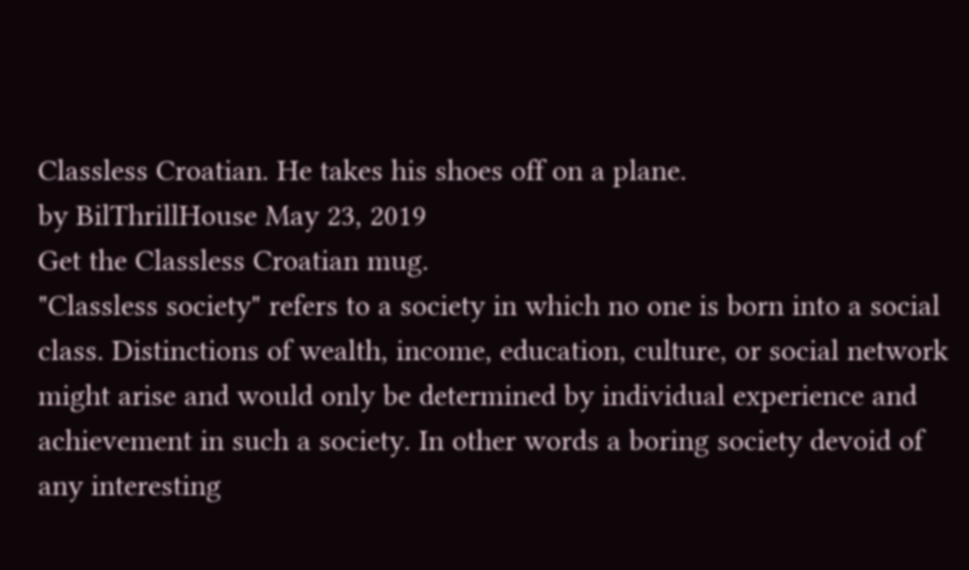Classless Croatian. He takes his shoes off on a plane.
by BilThrillHouse May 23, 2019
Get the Classless Croatian mug.
"Classless society" refers to a society in which no one is born into a social class. Distinctions of wealth, income, education, culture, or social network might arise and would only be determined by individual experience and achievement in such a society. In other words a boring society devoid of any interesting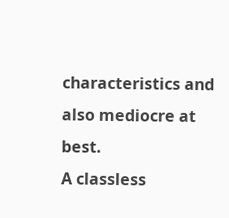characteristics and also mediocre at best.
A classless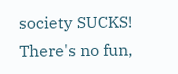society SUCKS! There's no fun,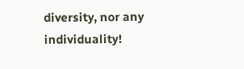diversity, nor any individuality!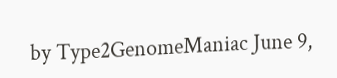by Type2GenomeManiac June 9,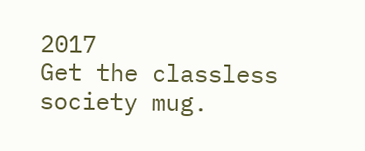2017
Get the classless society mug.